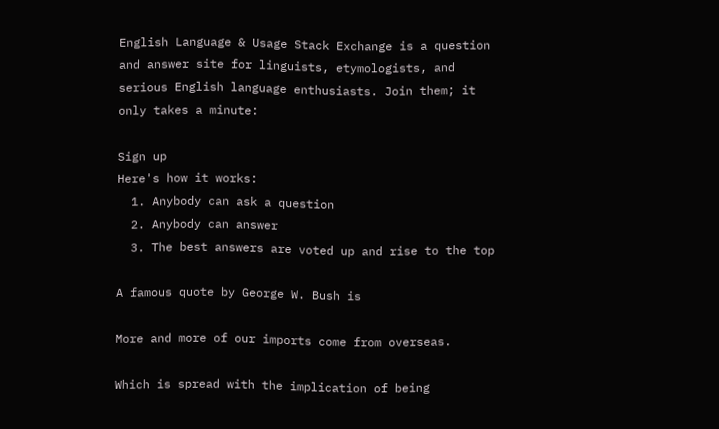English Language & Usage Stack Exchange is a question and answer site for linguists, etymologists, and serious English language enthusiasts. Join them; it only takes a minute:

Sign up
Here's how it works:
  1. Anybody can ask a question
  2. Anybody can answer
  3. The best answers are voted up and rise to the top

A famous quote by George W. Bush is

More and more of our imports come from overseas.

Which is spread with the implication of being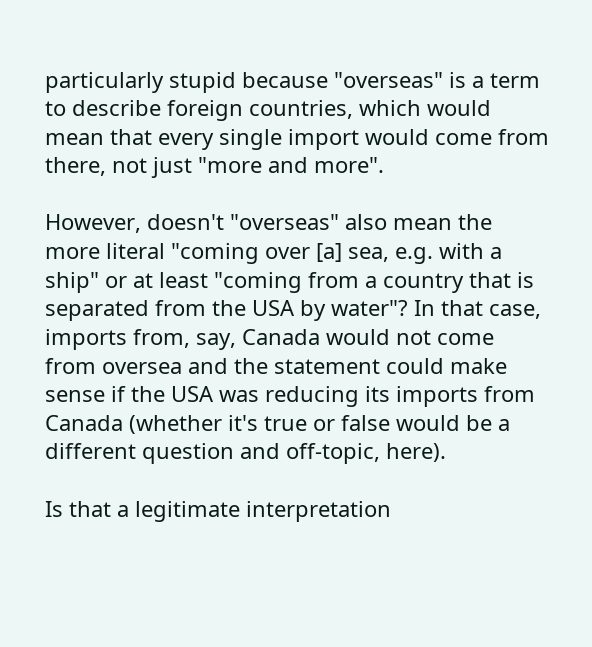particularly stupid because "overseas" is a term to describe foreign countries, which would mean that every single import would come from there, not just "more and more".

However, doesn't "overseas" also mean the more literal "coming over [a] sea, e.g. with a ship" or at least "coming from a country that is separated from the USA by water"? In that case, imports from, say, Canada would not come from oversea and the statement could make sense if the USA was reducing its imports from Canada (whether it's true or false would be a different question and off-topic, here).

Is that a legitimate interpretation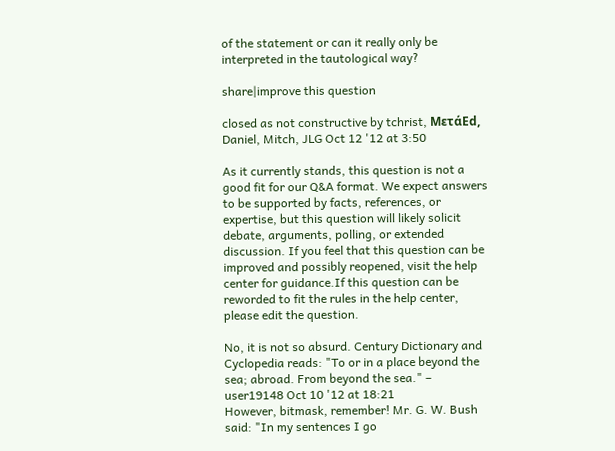of the statement or can it really only be interpreted in the tautological way?

share|improve this question

closed as not constructive by tchrist, MετάEd, Daniel, Mitch, JLG Oct 12 '12 at 3:50

As it currently stands, this question is not a good fit for our Q&A format. We expect answers to be supported by facts, references, or expertise, but this question will likely solicit debate, arguments, polling, or extended discussion. If you feel that this question can be improved and possibly reopened, visit the help center for guidance.If this question can be reworded to fit the rules in the help center, please edit the question.

No, it is not so absurd. Century Dictionary and Cyclopedia reads: "To or in a place beyond the sea; abroad. From beyond the sea." – user19148 Oct 10 '12 at 18:21
However, bitmask, remember! Mr. G. W. Bush said: "In my sentences I go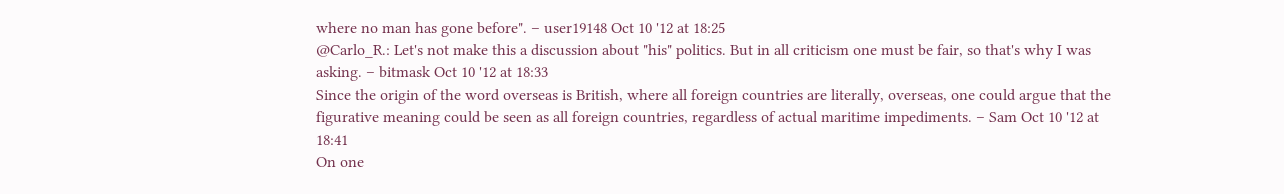where no man has gone before". – user19148 Oct 10 '12 at 18:25
@Carlo_R.: Let's not make this a discussion about "his" politics. But in all criticism one must be fair, so that's why I was asking. – bitmask Oct 10 '12 at 18:33
Since the origin of the word overseas is British, where all foreign countries are literally, overseas, one could argue that the figurative meaning could be seen as all foreign countries, regardless of actual maritime impediments. – Sam Oct 10 '12 at 18:41
On one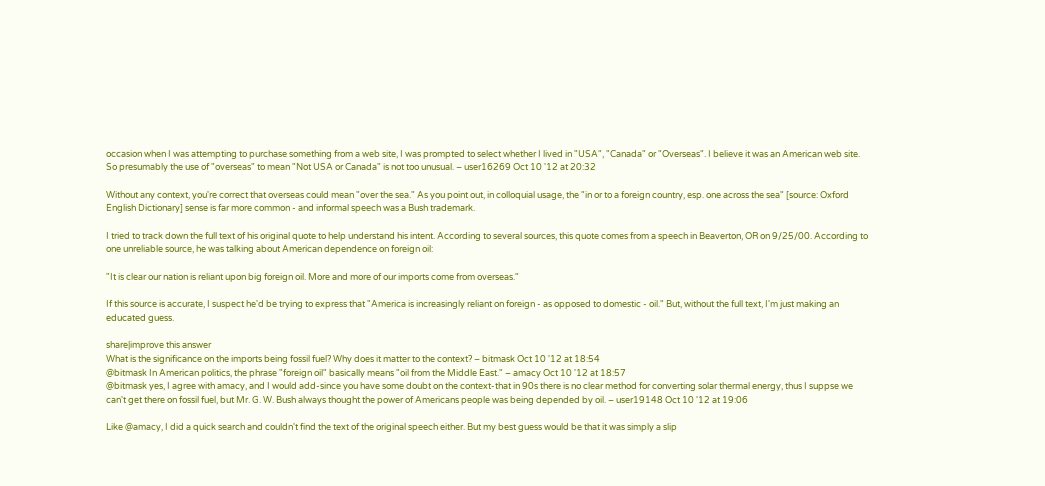occasion when I was attempting to purchase something from a web site, I was prompted to select whether I lived in "USA", "Canada" or "Overseas". I believe it was an American web site. So presumably the use of "overseas" to mean "Not USA or Canada" is not too unusual. – user16269 Oct 10 '12 at 20:32

Without any context, you're correct that overseas could mean "over the sea." As you point out, in colloquial usage, the "in or to a foreign country, esp. one across the sea" [source: Oxford English Dictionary] sense is far more common - and informal speech was a Bush trademark.

I tried to track down the full text of his original quote to help understand his intent. According to several sources, this quote comes from a speech in Beaverton, OR on 9/25/00. According to one unreliable source, he was talking about American dependence on foreign oil:

"It is clear our nation is reliant upon big foreign oil. More and more of our imports come from overseas."

If this source is accurate, I suspect he'd be trying to express that "America is increasingly reliant on foreign - as opposed to domestic - oil." But, without the full text, I'm just making an educated guess.

share|improve this answer
What is the significance on the imports being fossil fuel? Why does it matter to the context? – bitmask Oct 10 '12 at 18:54
@bitmask In American politics, the phrase "foreign oil" basically means "oil from the Middle East." – amacy Oct 10 '12 at 18:57
@bitmask yes, I agree with amacy, and I would add-since you have some doubt on the context-that in 90s there is no clear method for converting solar thermal energy, thus I suppse we can't get there on fossil fuel, but Mr. G. W. Bush always thought the power of Americans people was being depended by oil. – user19148 Oct 10 '12 at 19:06

Like @amacy, I did a quick search and couldn't find the text of the original speech either. But my best guess would be that it was simply a slip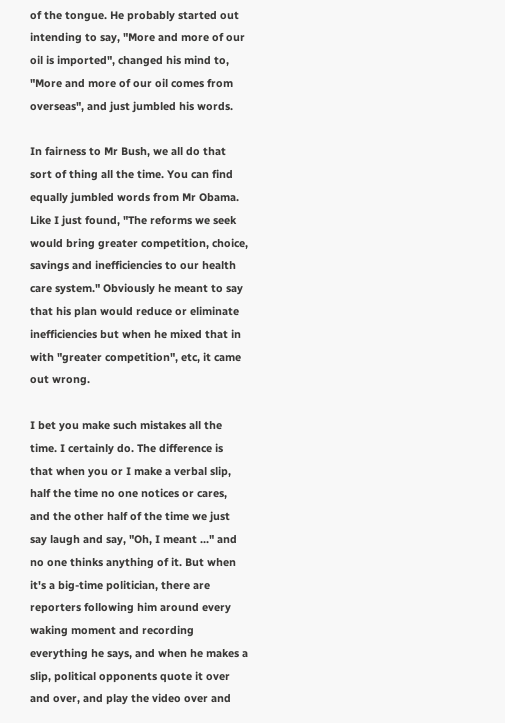of the tongue. He probably started out intending to say, "More and more of our oil is imported", changed his mind to, "More and more of our oil comes from overseas", and just jumbled his words.

In fairness to Mr Bush, we all do that sort of thing all the time. You can find equally jumbled words from Mr Obama. Like I just found, "The reforms we seek would bring greater competition, choice, savings and inefficiencies to our health care system." Obviously he meant to say that his plan would reduce or eliminate inefficiencies but when he mixed that in with "greater competition", etc, it came out wrong.

I bet you make such mistakes all the time. I certainly do. The difference is that when you or I make a verbal slip, half the time no one notices or cares, and the other half of the time we just say laugh and say, "Oh, I meant ..." and no one thinks anything of it. But when it's a big-time politician, there are reporters following him around every waking moment and recording everything he says, and when he makes a slip, political opponents quote it over and over, and play the video over and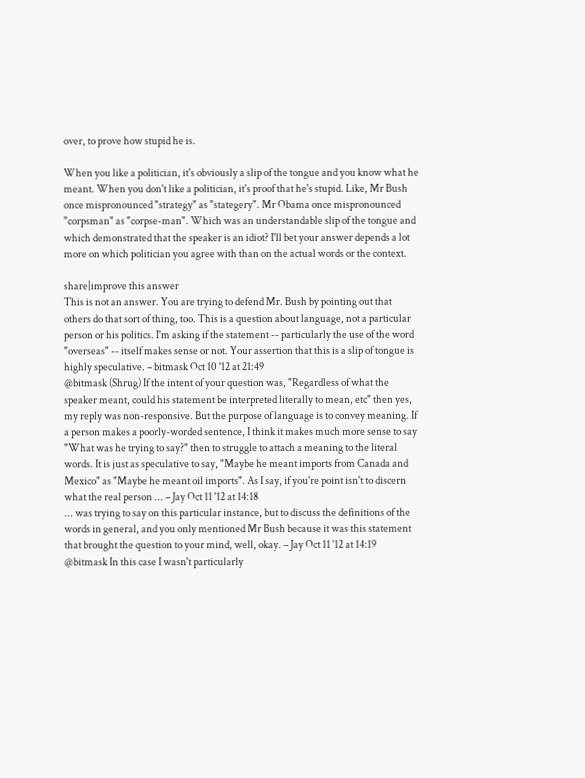over, to prove how stupid he is.

When you like a politician, it's obviously a slip of the tongue and you know what he meant. When you don't like a politician, it's proof that he's stupid. Like, Mr Bush once mispronounced "strategy" as "stategery". Mr Obama once mispronounced "corpsman" as "corpse-man". Which was an understandable slip of the tongue and which demonstrated that the speaker is an idiot? I'll bet your answer depends a lot more on which politician you agree with than on the actual words or the context.

share|improve this answer
This is not an answer. You are trying to defend Mr. Bush by pointing out that others do that sort of thing, too. This is a question about language, not a particular person or his politics. I'm asking if the statement -- particularly the use of the word "overseas" -- itself makes sense or not. Your assertion that this is a slip of tongue is highly speculative. – bitmask Oct 10 '12 at 21:49
@bitmask (Shrug) If the intent of your question was, "Regardless of what the speaker meant, could his statement be interpreted literally to mean, etc" then yes, my reply was non-responsive. But the purpose of language is to convey meaning. If a person makes a poorly-worded sentence, I think it makes much more sense to say "What was he trying to say?" then to struggle to attach a meaning to the literal words. It is just as speculative to say, "Maybe he meant imports from Canada and Mexico" as "Maybe he meant oil imports". As I say, if you're point isn't to discern what the real person ... – Jay Oct 11 '12 at 14:18
... was trying to say on this particular instance, but to discuss the definitions of the words in general, and you only mentioned Mr Bush because it was this statement that brought the question to your mind, well, okay. – Jay Oct 11 '12 at 14:19
@bitmask In this case I wasn't particularly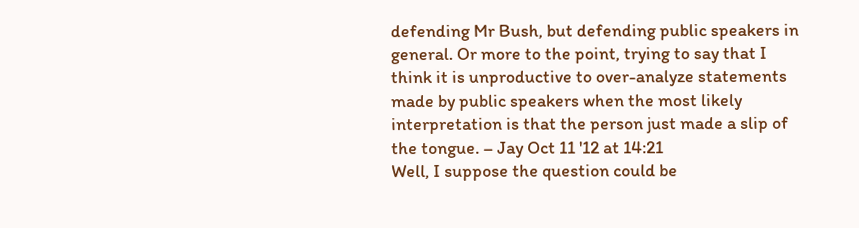defending Mr Bush, but defending public speakers in general. Or more to the point, trying to say that I think it is unproductive to over-analyze statements made by public speakers when the most likely interpretation is that the person just made a slip of the tongue. – Jay Oct 11 '12 at 14:21
Well, I suppose the question could be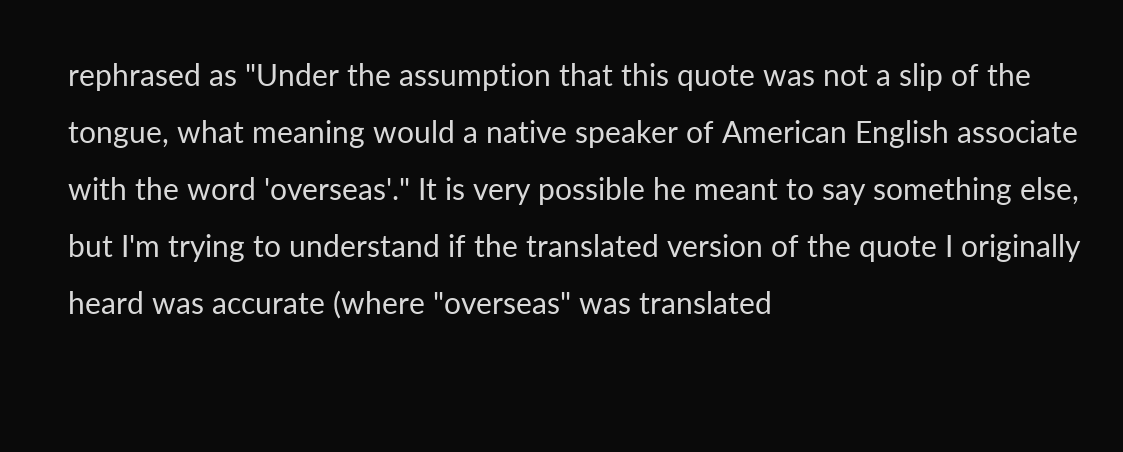rephrased as "Under the assumption that this quote was not a slip of the tongue, what meaning would a native speaker of American English associate with the word 'overseas'." It is very possible he meant to say something else, but I'm trying to understand if the translated version of the quote I originally heard was accurate (where "overseas" was translated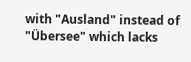with "Ausland" instead of "Übersee" which lacks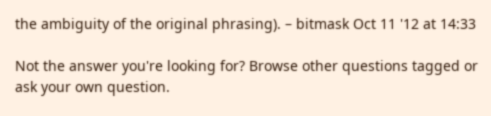the ambiguity of the original phrasing). – bitmask Oct 11 '12 at 14:33

Not the answer you're looking for? Browse other questions tagged or ask your own question.